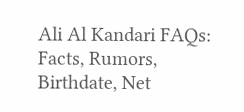Ali Al Kandari FAQs: Facts, Rumors, Birthdate, Net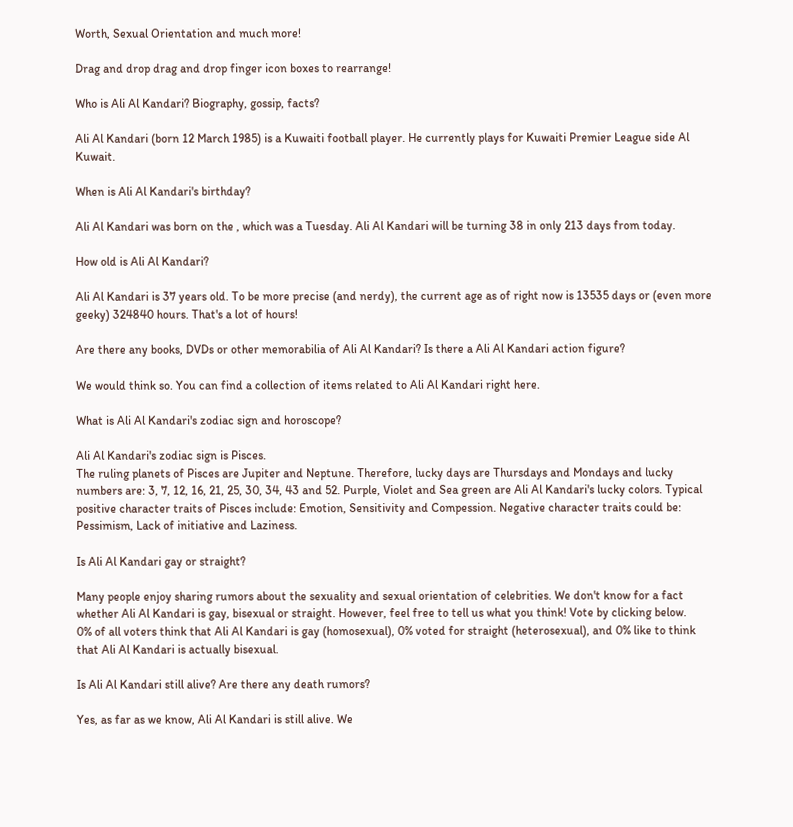Worth, Sexual Orientation and much more!

Drag and drop drag and drop finger icon boxes to rearrange!

Who is Ali Al Kandari? Biography, gossip, facts?

Ali Al Kandari (born 12 March 1985) is a Kuwaiti football player. He currently plays for Kuwaiti Premier League side Al Kuwait.

When is Ali Al Kandari's birthday?

Ali Al Kandari was born on the , which was a Tuesday. Ali Al Kandari will be turning 38 in only 213 days from today.

How old is Ali Al Kandari?

Ali Al Kandari is 37 years old. To be more precise (and nerdy), the current age as of right now is 13535 days or (even more geeky) 324840 hours. That's a lot of hours!

Are there any books, DVDs or other memorabilia of Ali Al Kandari? Is there a Ali Al Kandari action figure?

We would think so. You can find a collection of items related to Ali Al Kandari right here.

What is Ali Al Kandari's zodiac sign and horoscope?

Ali Al Kandari's zodiac sign is Pisces.
The ruling planets of Pisces are Jupiter and Neptune. Therefore, lucky days are Thursdays and Mondays and lucky numbers are: 3, 7, 12, 16, 21, 25, 30, 34, 43 and 52. Purple, Violet and Sea green are Ali Al Kandari's lucky colors. Typical positive character traits of Pisces include: Emotion, Sensitivity and Compession. Negative character traits could be: Pessimism, Lack of initiative and Laziness.

Is Ali Al Kandari gay or straight?

Many people enjoy sharing rumors about the sexuality and sexual orientation of celebrities. We don't know for a fact whether Ali Al Kandari is gay, bisexual or straight. However, feel free to tell us what you think! Vote by clicking below.
0% of all voters think that Ali Al Kandari is gay (homosexual), 0% voted for straight (heterosexual), and 0% like to think that Ali Al Kandari is actually bisexual.

Is Ali Al Kandari still alive? Are there any death rumors?

Yes, as far as we know, Ali Al Kandari is still alive. We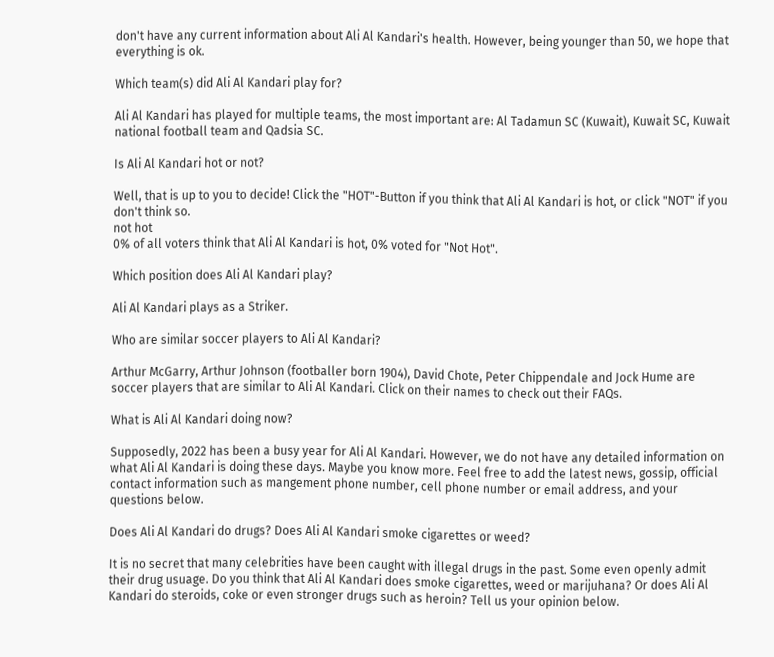don't have any current information about Ali Al Kandari's health. However, being younger than 50, we hope that everything is ok.

Which team(s) did Ali Al Kandari play for?

Ali Al Kandari has played for multiple teams, the most important are: Al Tadamun SC (Kuwait), Kuwait SC, Kuwait national football team and Qadsia SC.

Is Ali Al Kandari hot or not?

Well, that is up to you to decide! Click the "HOT"-Button if you think that Ali Al Kandari is hot, or click "NOT" if you don't think so.
not hot
0% of all voters think that Ali Al Kandari is hot, 0% voted for "Not Hot".

Which position does Ali Al Kandari play?

Ali Al Kandari plays as a Striker.

Who are similar soccer players to Ali Al Kandari?

Arthur McGarry, Arthur Johnson (footballer born 1904), David Chote, Peter Chippendale and Jock Hume are soccer players that are similar to Ali Al Kandari. Click on their names to check out their FAQs.

What is Ali Al Kandari doing now?

Supposedly, 2022 has been a busy year for Ali Al Kandari. However, we do not have any detailed information on what Ali Al Kandari is doing these days. Maybe you know more. Feel free to add the latest news, gossip, official contact information such as mangement phone number, cell phone number or email address, and your questions below.

Does Ali Al Kandari do drugs? Does Ali Al Kandari smoke cigarettes or weed?

It is no secret that many celebrities have been caught with illegal drugs in the past. Some even openly admit their drug usuage. Do you think that Ali Al Kandari does smoke cigarettes, weed or marijuhana? Or does Ali Al Kandari do steroids, coke or even stronger drugs such as heroin? Tell us your opinion below.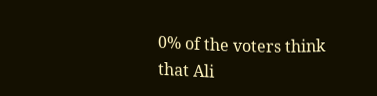0% of the voters think that Ali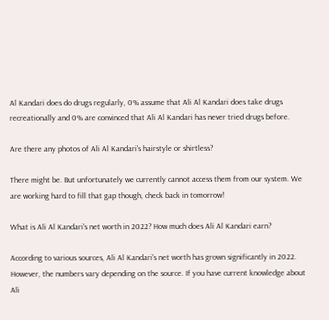Al Kandari does do drugs regularly, 0% assume that Ali Al Kandari does take drugs recreationally and 0% are convinced that Ali Al Kandari has never tried drugs before.

Are there any photos of Ali Al Kandari's hairstyle or shirtless?

There might be. But unfortunately we currently cannot access them from our system. We are working hard to fill that gap though, check back in tomorrow!

What is Ali Al Kandari's net worth in 2022? How much does Ali Al Kandari earn?

According to various sources, Ali Al Kandari's net worth has grown significantly in 2022. However, the numbers vary depending on the source. If you have current knowledge about Ali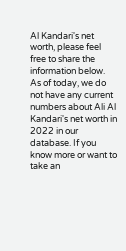Al Kandari's net worth, please feel free to share the information below.
As of today, we do not have any current numbers about Ali Al Kandari's net worth in 2022 in our database. If you know more or want to take an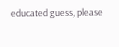educated guess, please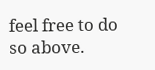feel free to do so above.